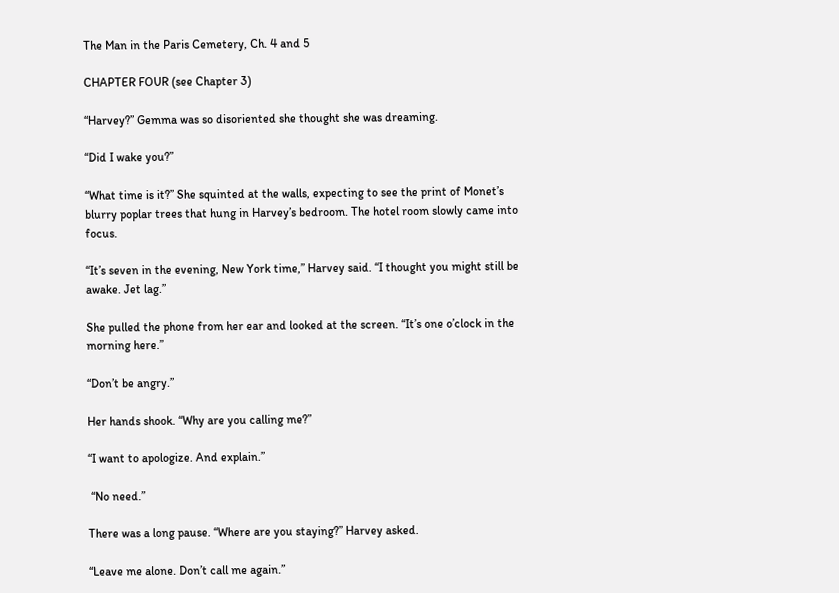The Man in the Paris Cemetery, Ch. 4 and 5

CHAPTER FOUR (see Chapter 3)

“Harvey?” Gemma was so disoriented she thought she was dreaming.

“Did I wake you?”

“What time is it?” She squinted at the walls, expecting to see the print of Monet’s blurry poplar trees that hung in Harvey’s bedroom. The hotel room slowly came into focus.

“It’s seven in the evening, New York time,” Harvey said. “I thought you might still be awake. Jet lag.”

She pulled the phone from her ear and looked at the screen. “It’s one o’clock in the morning here.”

“Don’t be angry.”

Her hands shook. “Why are you calling me?”

“I want to apologize. And explain.”

 “No need.”

There was a long pause. “Where are you staying?” Harvey asked.

“Leave me alone. Don’t call me again.”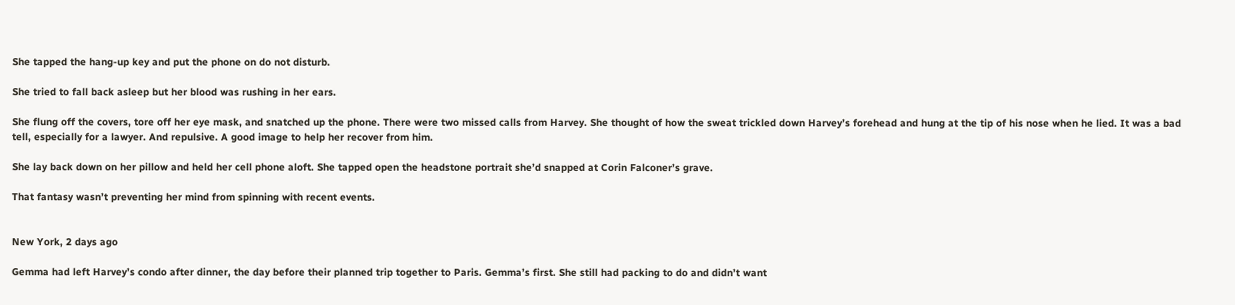She tapped the hang-up key and put the phone on do not disturb.

She tried to fall back asleep but her blood was rushing in her ears.

She flung off the covers, tore off her eye mask, and snatched up the phone. There were two missed calls from Harvey. She thought of how the sweat trickled down Harvey’s forehead and hung at the tip of his nose when he lied. It was a bad tell, especially for a lawyer. And repulsive. A good image to help her recover from him.

She lay back down on her pillow and held her cell phone aloft. She tapped open the headstone portrait she’d snapped at Corin Falconer’s grave.

That fantasy wasn’t preventing her mind from spinning with recent events.


New York, 2 days ago

Gemma had left Harvey’s condo after dinner, the day before their planned trip together to Paris. Gemma’s first. She still had packing to do and didn’t want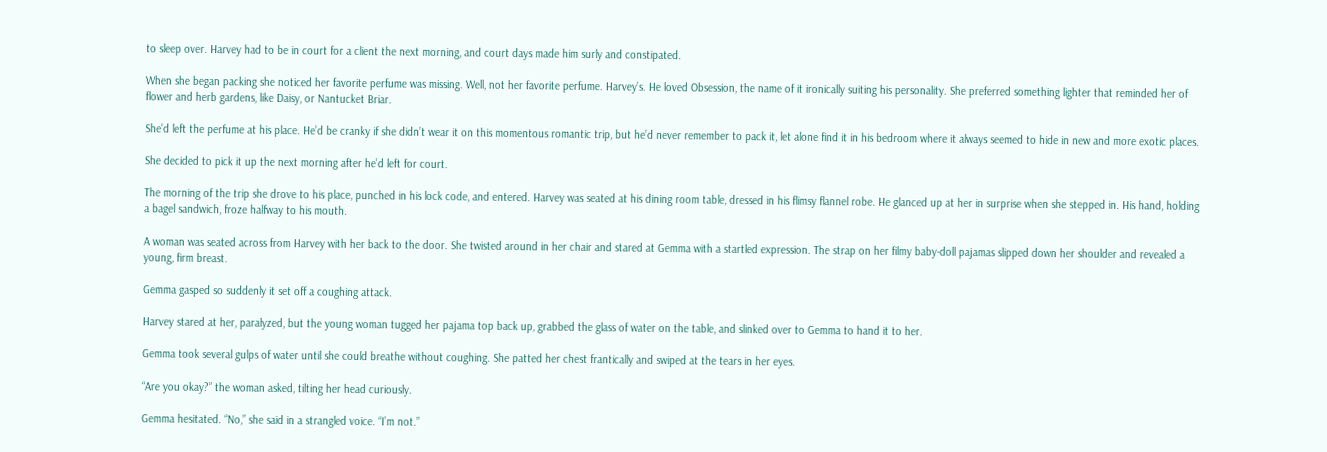to sleep over. Harvey had to be in court for a client the next morning, and court days made him surly and constipated.

When she began packing she noticed her favorite perfume was missing. Well, not her favorite perfume. Harvey’s. He loved Obsession, the name of it ironically suiting his personality. She preferred something lighter that reminded her of flower and herb gardens, like Daisy, or Nantucket Briar.

She’d left the perfume at his place. He’d be cranky if she didn’t wear it on this momentous romantic trip, but he’d never remember to pack it, let alone find it in his bedroom where it always seemed to hide in new and more exotic places.

She decided to pick it up the next morning after he’d left for court.

The morning of the trip she drove to his place, punched in his lock code, and entered. Harvey was seated at his dining room table, dressed in his flimsy flannel robe. He glanced up at her in surprise when she stepped in. His hand, holding a bagel sandwich, froze halfway to his mouth.

A woman was seated across from Harvey with her back to the door. She twisted around in her chair and stared at Gemma with a startled expression. The strap on her filmy baby-doll pajamas slipped down her shoulder and revealed a young, firm breast.

Gemma gasped so suddenly it set off a coughing attack.

Harvey stared at her, paralyzed, but the young woman tugged her pajama top back up, grabbed the glass of water on the table, and slinked over to Gemma to hand it to her.

Gemma took several gulps of water until she could breathe without coughing. She patted her chest frantically and swiped at the tears in her eyes.

“Are you okay?” the woman asked, tilting her head curiously.

Gemma hesitated. “No,” she said in a strangled voice. “I’m not.”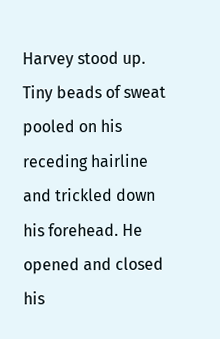Harvey stood up. Tiny beads of sweat pooled on his receding hairline and trickled down his forehead. He opened and closed his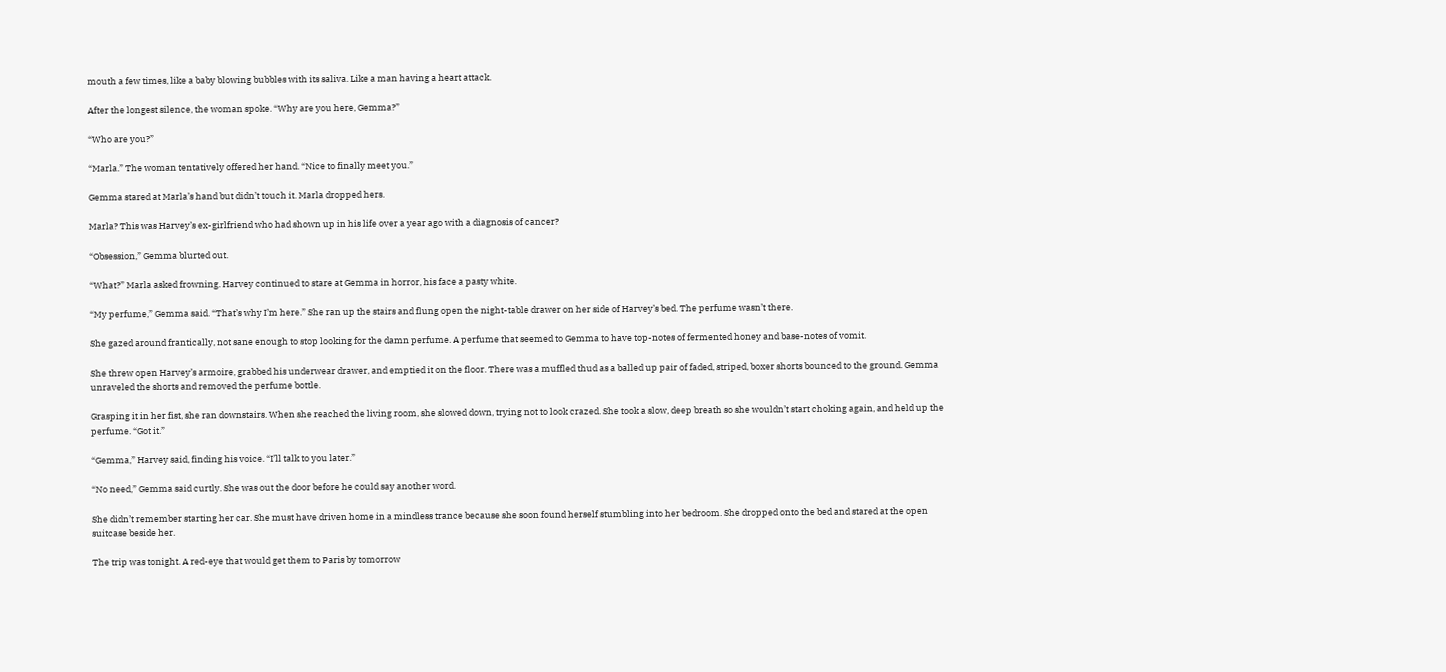mouth a few times, like a baby blowing bubbles with its saliva. Like a man having a heart attack.

After the longest silence, the woman spoke. “Why are you here, Gemma?”

“Who are you?”

“Marla.” The woman tentatively offered her hand. “Nice to finally meet you.”

Gemma stared at Marla’s hand but didn’t touch it. Marla dropped hers.

Marla? This was Harvey’s ex-girlfriend who had shown up in his life over a year ago with a diagnosis of cancer?

“Obsession,” Gemma blurted out.

“What?” Marla asked frowning. Harvey continued to stare at Gemma in horror, his face a pasty white.

“My perfume,” Gemma said. “That’s why I’m here.” She ran up the stairs and flung open the night-table drawer on her side of Harvey’s bed. The perfume wasn’t there.

She gazed around frantically, not sane enough to stop looking for the damn perfume. A perfume that seemed to Gemma to have top-notes of fermented honey and base-notes of vomit.

She threw open Harvey’s armoire, grabbed his underwear drawer, and emptied it on the floor. There was a muffled thud as a balled up pair of faded, striped, boxer shorts bounced to the ground. Gemma unraveled the shorts and removed the perfume bottle.

Grasping it in her fist, she ran downstairs. When she reached the living room, she slowed down, trying not to look crazed. She took a slow, deep breath so she wouldn’t start choking again, and held up the perfume. “Got it.”

“Gemma,” Harvey said, finding his voice. “I’ll talk to you later.”

“No need,” Gemma said curtly. She was out the door before he could say another word.

She didn’t remember starting her car. She must have driven home in a mindless trance because she soon found herself stumbling into her bedroom. She dropped onto the bed and stared at the open suitcase beside her.

The trip was tonight. A red-eye that would get them to Paris by tomorrow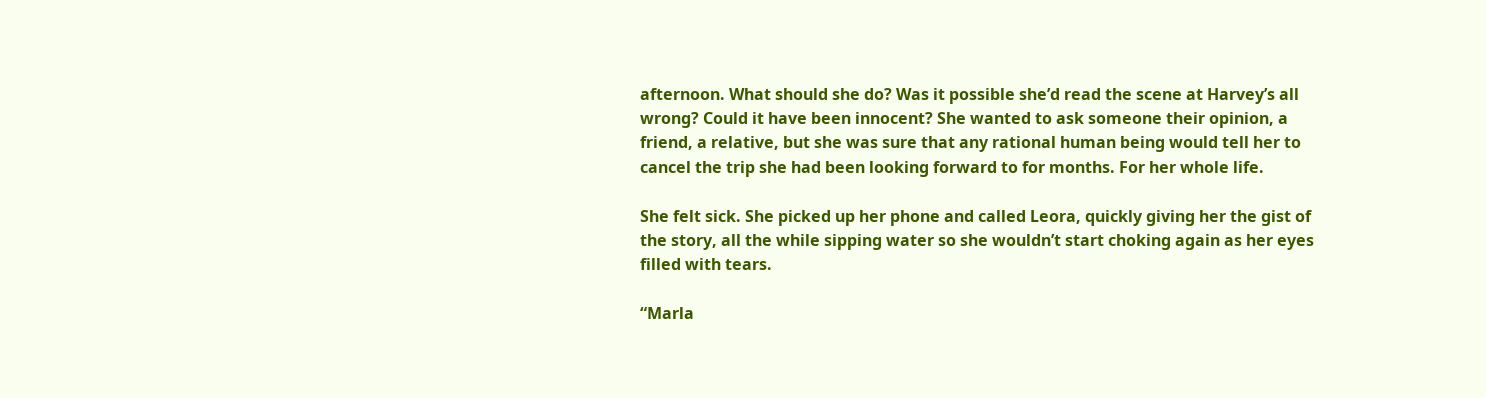afternoon. What should she do? Was it possible she’d read the scene at Harvey’s all wrong? Could it have been innocent? She wanted to ask someone their opinion, a friend, a relative, but she was sure that any rational human being would tell her to cancel the trip she had been looking forward to for months. For her whole life.

She felt sick. She picked up her phone and called Leora, quickly giving her the gist of the story, all the while sipping water so she wouldn’t start choking again as her eyes filled with tears.

“Marla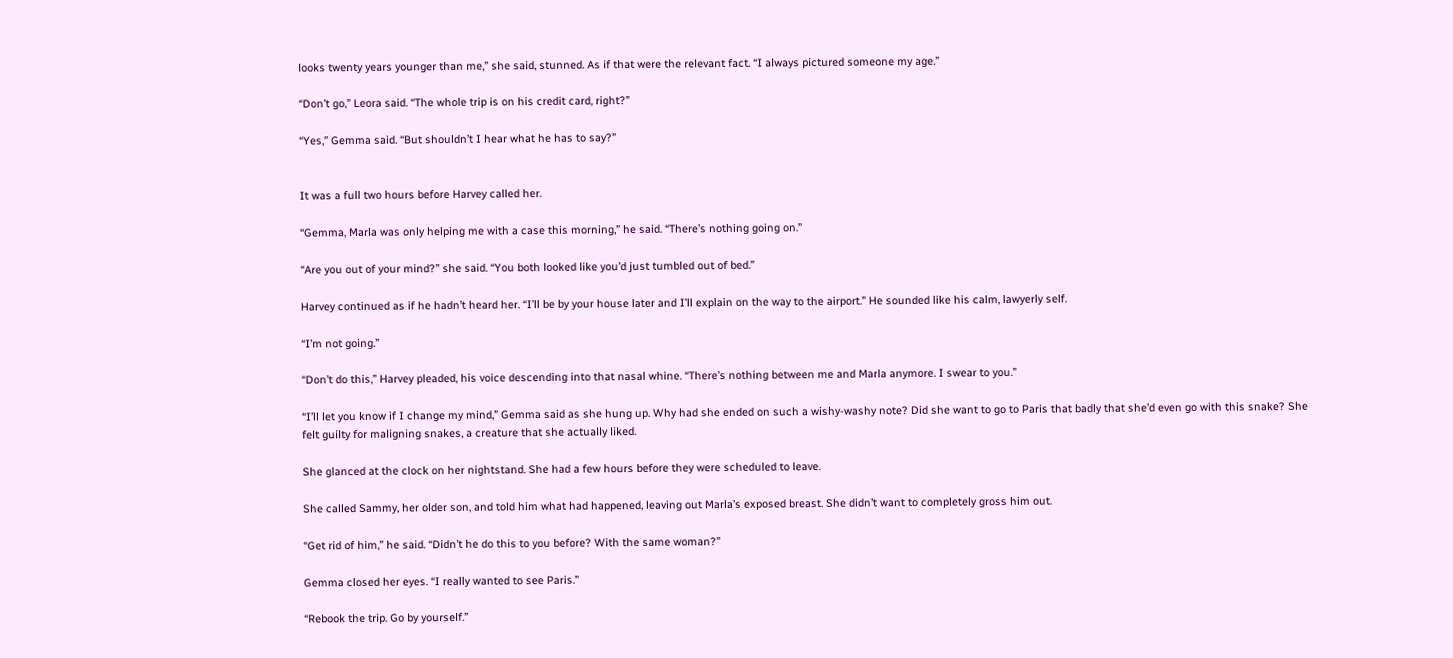looks twenty years younger than me,” she said, stunned. As if that were the relevant fact. “I always pictured someone my age.”

“Don’t go,” Leora said. “The whole trip is on his credit card, right?”

“Yes,” Gemma said. “But shouldn’t I hear what he has to say?”


It was a full two hours before Harvey called her.

“Gemma, Marla was only helping me with a case this morning,” he said. “There’s nothing going on.”

“Are you out of your mind?” she said. “You both looked like you’d just tumbled out of bed.”

Harvey continued as if he hadn’t heard her. “I’ll be by your house later and I’ll explain on the way to the airport.” He sounded like his calm, lawyerly self.

“I’m not going.”

“Don’t do this,” Harvey pleaded, his voice descending into that nasal whine. “There’s nothing between me and Marla anymore. I swear to you.”

“I’ll let you know if I change my mind,” Gemma said as she hung up. Why had she ended on such a wishy-washy note? Did she want to go to Paris that badly that she’d even go with this snake? She felt guilty for maligning snakes, a creature that she actually liked.

She glanced at the clock on her nightstand. She had a few hours before they were scheduled to leave.

She called Sammy, her older son, and told him what had happened, leaving out Marla’s exposed breast. She didn’t want to completely gross him out.

“Get rid of him,” he said. “Didn’t he do this to you before? With the same woman?”

Gemma closed her eyes. “I really wanted to see Paris.”

“Rebook the trip. Go by yourself.”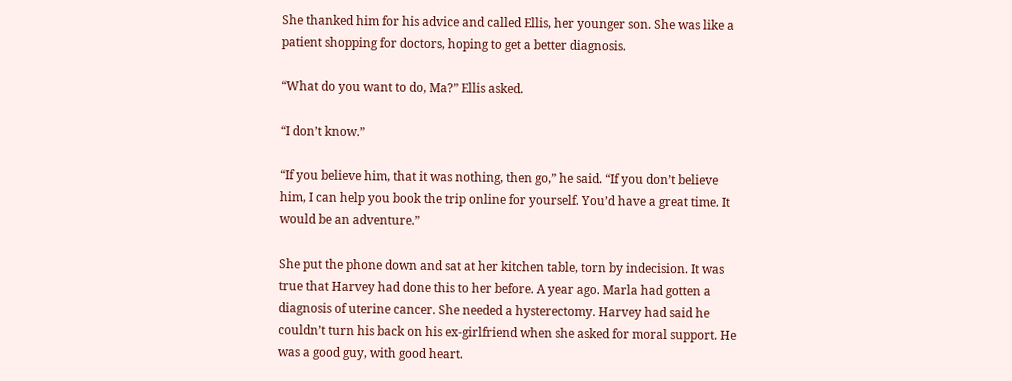She thanked him for his advice and called Ellis, her younger son. She was like a patient shopping for doctors, hoping to get a better diagnosis.

“What do you want to do, Ma?” Ellis asked.

“I don’t know.”

“If you believe him, that it was nothing, then go,” he said. “If you don’t believe him, I can help you book the trip online for yourself. You’d have a great time. It would be an adventure.”

She put the phone down and sat at her kitchen table, torn by indecision. It was true that Harvey had done this to her before. A year ago. Marla had gotten a diagnosis of uterine cancer. She needed a hysterectomy. Harvey had said he couldn’t turn his back on his ex-girlfriend when she asked for moral support. He was a good guy, with good heart.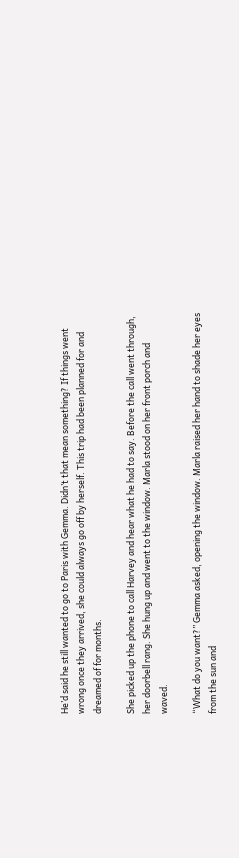He’d said he still wanted to go to Paris with Gemma. Didn’t that mean something? If things went wrong once they arrived, she could always go off by herself. This trip had been planned for and dreamed of for months.

She picked up the phone to call Harvey and hear what he had to say. Before the call went through, her doorbell rang. She hung up and went to the window. Marla stood on her front porch and waved.

“What do you want?” Gemma asked, opening the window. Marla raised her hand to shade her eyes from the sun and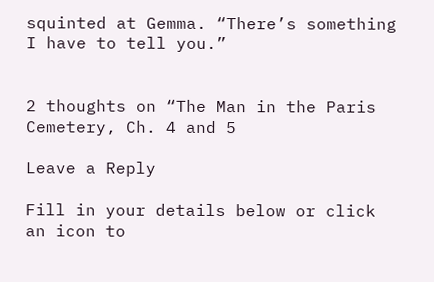squinted at Gemma. “There’s something I have to tell you.”


2 thoughts on “The Man in the Paris Cemetery, Ch. 4 and 5

Leave a Reply

Fill in your details below or click an icon to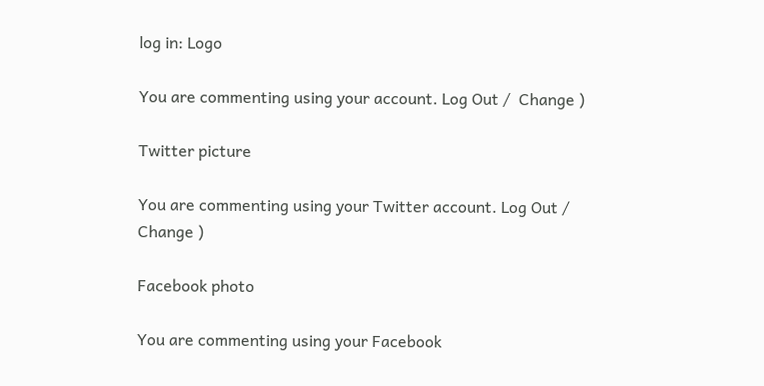log in: Logo

You are commenting using your account. Log Out /  Change )

Twitter picture

You are commenting using your Twitter account. Log Out /  Change )

Facebook photo

You are commenting using your Facebook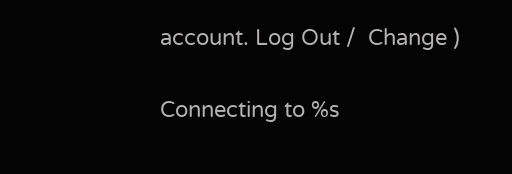account. Log Out /  Change )

Connecting to %s